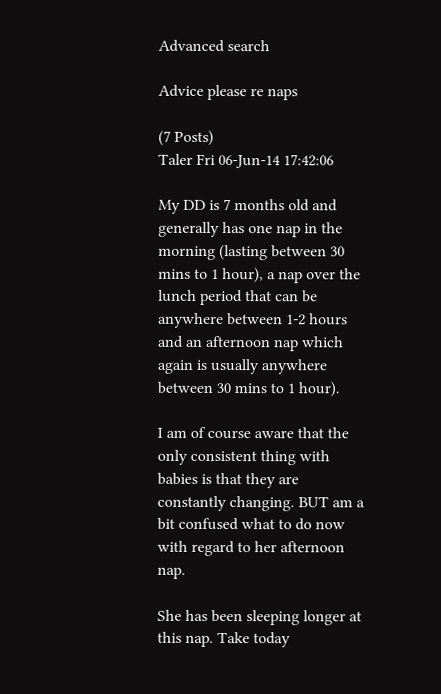Advanced search

Advice please re naps

(7 Posts)
Taler Fri 06-Jun-14 17:42:06

My DD is 7 months old and generally has one nap in the morning (lasting between 30 mins to 1 hour), a nap over the lunch period that can be anywhere between 1-2 hours and an afternoon nap which again is usually anywhere between 30 mins to 1 hour).

I am of course aware that the only consistent thing with babies is that they are constantly changing. BUT am a bit confused what to do now with regard to her afternoon nap.

She has been sleeping longer at this nap. Take today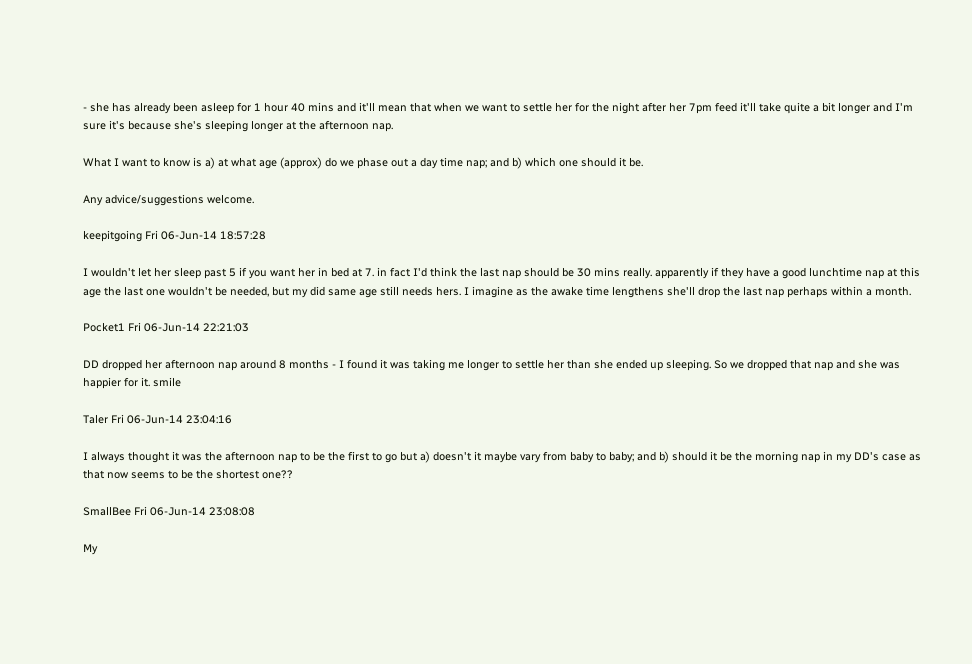- she has already been asleep for 1 hour 40 mins and it'll mean that when we want to settle her for the night after her 7pm feed it'll take quite a bit longer and I'm sure it's because she's sleeping longer at the afternoon nap.

What I want to know is a) at what age (approx) do we phase out a day time nap; and b) which one should it be.

Any advice/suggestions welcome.

keepitgoing Fri 06-Jun-14 18:57:28

I wouldn't let her sleep past 5 if you want her in bed at 7. in fact I'd think the last nap should be 30 mins really. apparently if they have a good lunchtime nap at this age the last one wouldn't be needed, but my did same age still needs hers. I imagine as the awake time lengthens she'll drop the last nap perhaps within a month.

Pocket1 Fri 06-Jun-14 22:21:03

DD dropped her afternoon nap around 8 months - I found it was taking me longer to settle her than she ended up sleeping. So we dropped that nap and she was happier for it. smile

Taler Fri 06-Jun-14 23:04:16

I always thought it was the afternoon nap to be the first to go but a) doesn't it maybe vary from baby to baby; and b) should it be the morning nap in my DD's case as that now seems to be the shortest one??

SmallBee Fri 06-Jun-14 23:08:08

My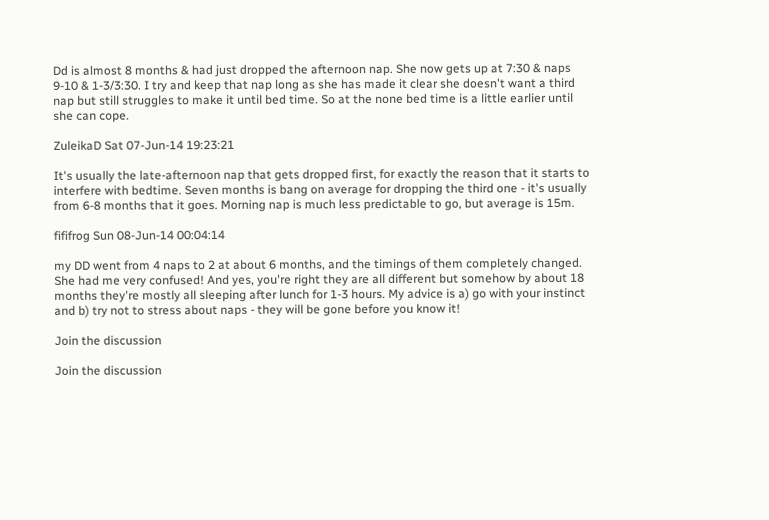Dd is almost 8 months & had just dropped the afternoon nap. She now gets up at 7:30 & naps 9-10 & 1-3/3:30. I try and keep that nap long as she has made it clear she doesn't want a third nap but still struggles to make it until bed time. So at the none bed time is a little earlier until she can cope.

ZuleikaD Sat 07-Jun-14 19:23:21

It's usually the late-afternoon nap that gets dropped first, for exactly the reason that it starts to interfere with bedtime. Seven months is bang on average for dropping the third one - it's usually from 6-8 months that it goes. Morning nap is much less predictable to go, but average is 15m.

fififrog Sun 08-Jun-14 00:04:14

my DD went from 4 naps to 2 at about 6 months, and the timings of them completely changed. She had me very confused! And yes, you're right they are all different but somehow by about 18 months they're mostly all sleeping after lunch for 1-3 hours. My advice is a) go with your instinct and b) try not to stress about naps - they will be gone before you know it!

Join the discussion

Join the discussion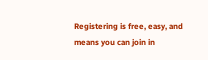Registering is free, easy, and means you can join in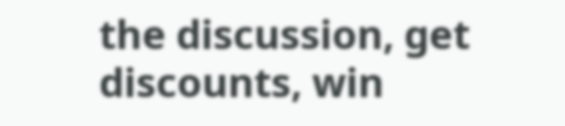the discussion, get discounts, win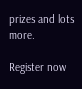prizes and lots more.

Register now